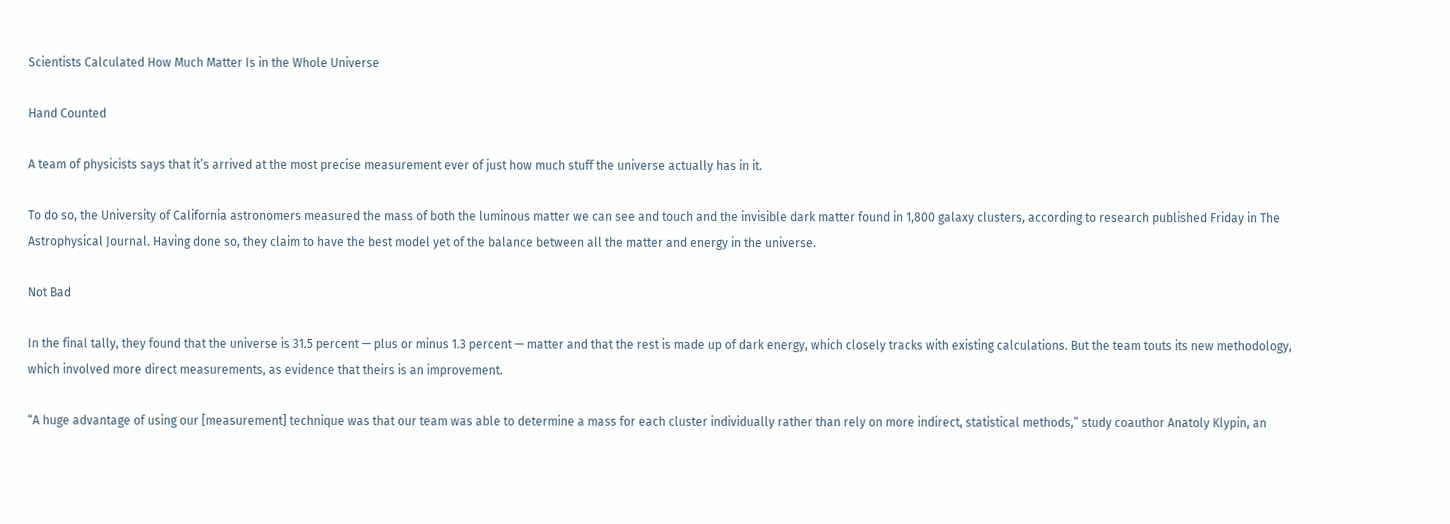Scientists Calculated How Much Matter Is in the Whole Universe

Hand Counted

A team of physicists says that it’s arrived at the most precise measurement ever of just how much stuff the universe actually has in it.

To do so, the University of California astronomers measured the mass of both the luminous matter we can see and touch and the invisible dark matter found in 1,800 galaxy clusters, according to research published Friday in The Astrophysical Journal. Having done so, they claim to have the best model yet of the balance between all the matter and energy in the universe.

Not Bad

In the final tally, they found that the universe is 31.5 percent — plus or minus 1.3 percent — matter and that the rest is made up of dark energy, which closely tracks with existing calculations. But the team touts its new methodology, which involved more direct measurements, as evidence that theirs is an improvement.

“A huge advantage of using our [measurement] technique was that our team was able to determine a mass for each cluster individually rather than rely on more indirect, statistical methods,” study coauthor Anatoly Klypin, an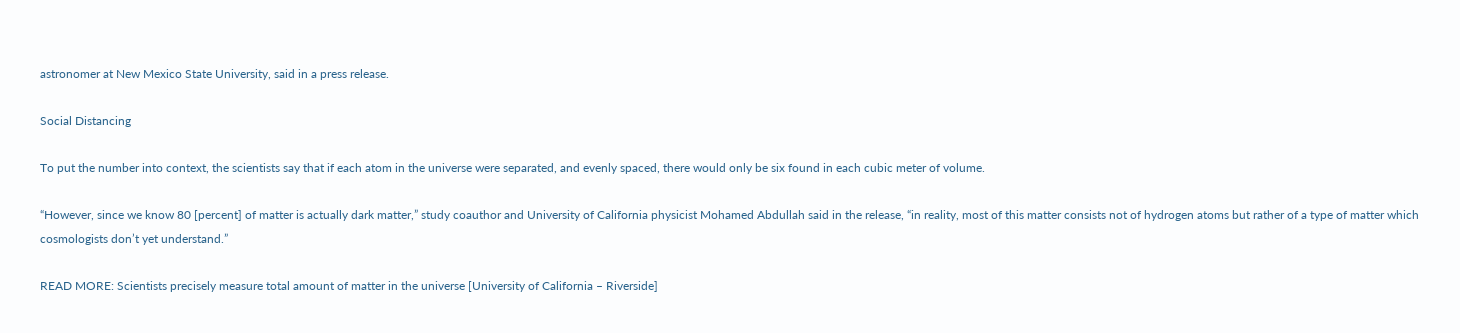astronomer at New Mexico State University, said in a press release.

Social Distancing

To put the number into context, the scientists say that if each atom in the universe were separated, and evenly spaced, there would only be six found in each cubic meter of volume.

“However, since we know 80 [percent] of matter is actually dark matter,” study coauthor and University of California physicist Mohamed Abdullah said in the release, “in reality, most of this matter consists not of hydrogen atoms but rather of a type of matter which cosmologists don’t yet understand.”

READ MORE: Scientists precisely measure total amount of matter in the universe [University of California – Riverside]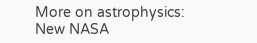More on astrophysics: New NASA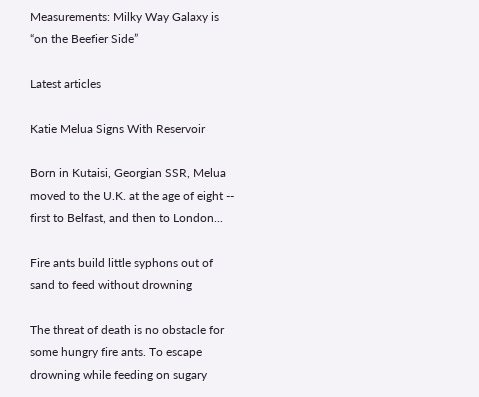Measurements: Milky Way Galaxy is “on the Beefier Side”

Latest articles

Katie Melua Signs With Reservoir

Born in Kutaisi, Georgian SSR, Melua moved to the U.K. at the age of eight -- first to Belfast, and then to London...

Fire ants build little syphons out of sand to feed without drowning

The threat of death is no obstacle for some hungry fire ants. To escape drowning while feeding on sugary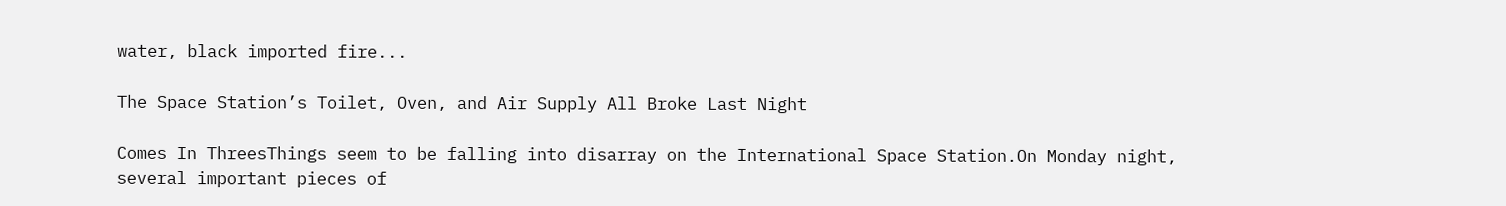water, black imported fire...

The Space Station’s Toilet, Oven, and Air Supply All Broke Last Night

Comes In ThreesThings seem to be falling into disarray on the International Space Station.On Monday night, several important pieces of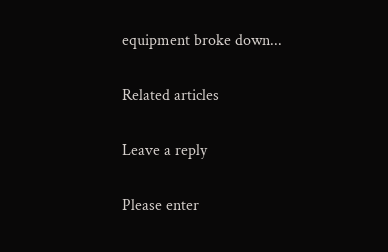equipment broke down...

Related articles

Leave a reply

Please enter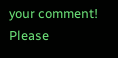your comment!
Please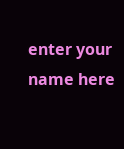enter your name here